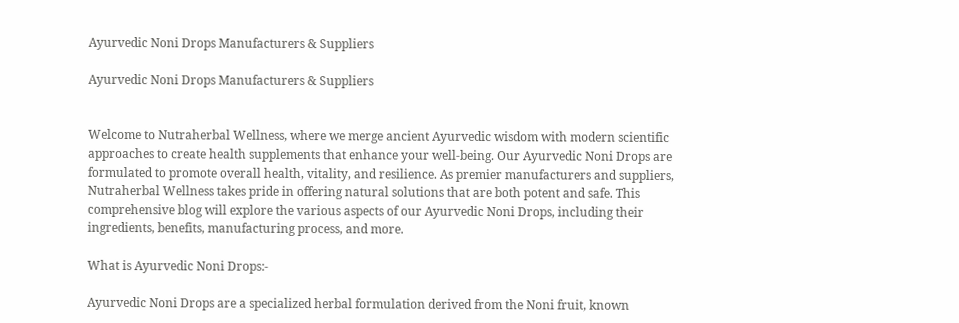Ayurvedic Noni Drops Manufacturers & Suppliers

Ayurvedic Noni Drops Manufacturers & Suppliers


Welcome to Nutraherbal Wellness, where we merge ancient Ayurvedic wisdom with modern scientific approaches to create health supplements that enhance your well-being. Our Ayurvedic Noni Drops are formulated to promote overall health, vitality, and resilience. As premier manufacturers and suppliers, Nutraherbal Wellness takes pride in offering natural solutions that are both potent and safe. This comprehensive blog will explore the various aspects of our Ayurvedic Noni Drops, including their ingredients, benefits, manufacturing process, and more.

What is Ayurvedic Noni Drops:-

Ayurvedic Noni Drops are a specialized herbal formulation derived from the Noni fruit, known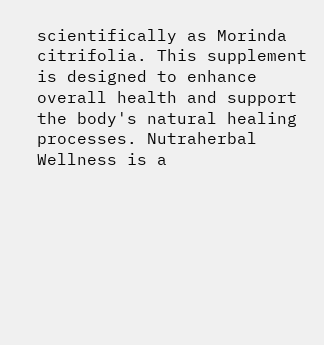scientifically as Morinda citrifolia. This supplement is designed to enhance overall health and support the body's natural healing processes. Nutraherbal Wellness is a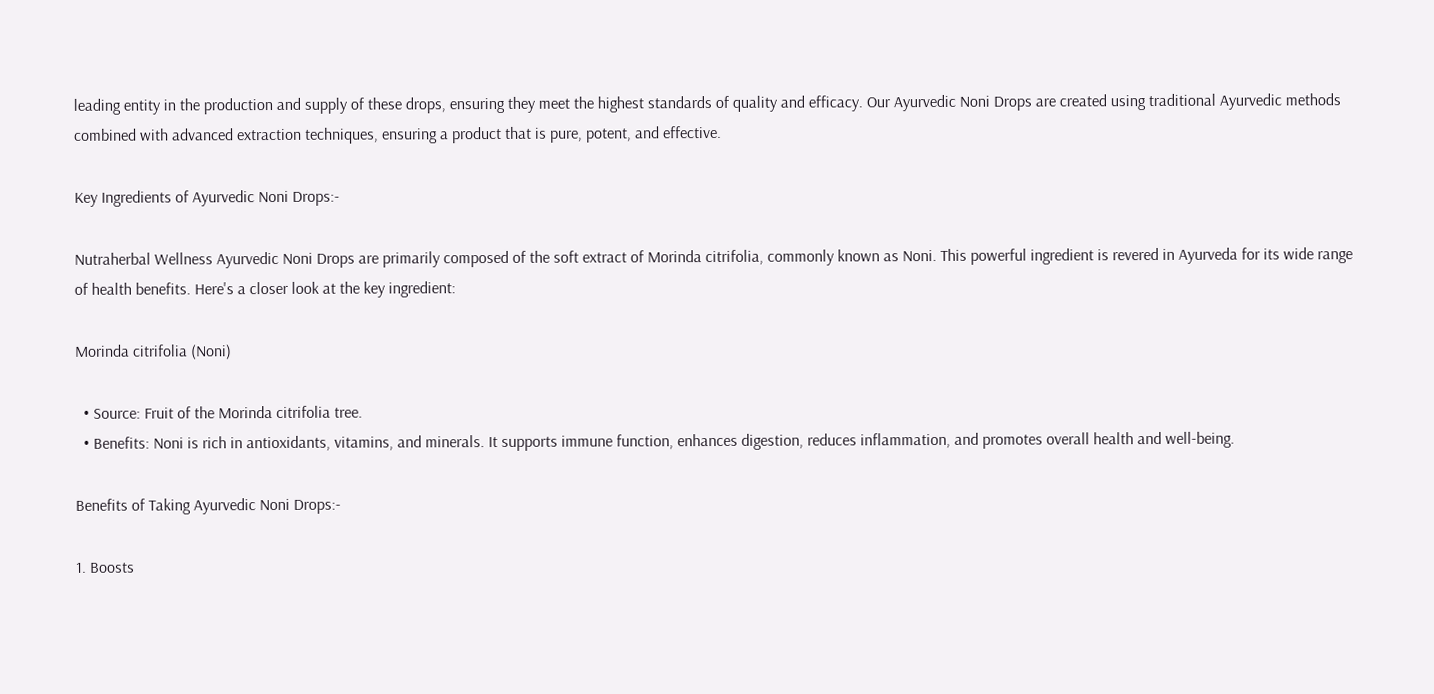leading entity in the production and supply of these drops, ensuring they meet the highest standards of quality and efficacy. Our Ayurvedic Noni Drops are created using traditional Ayurvedic methods combined with advanced extraction techniques, ensuring a product that is pure, potent, and effective.

Key Ingredients of Ayurvedic Noni Drops:-

Nutraherbal Wellness Ayurvedic Noni Drops are primarily composed of the soft extract of Morinda citrifolia, commonly known as Noni. This powerful ingredient is revered in Ayurveda for its wide range of health benefits. Here's a closer look at the key ingredient:

Morinda citrifolia (Noni)

  • Source: Fruit of the Morinda citrifolia tree.
  • Benefits: Noni is rich in antioxidants, vitamins, and minerals. It supports immune function, enhances digestion, reduces inflammation, and promotes overall health and well-being.

Benefits of Taking Ayurvedic Noni Drops:-

1. Boosts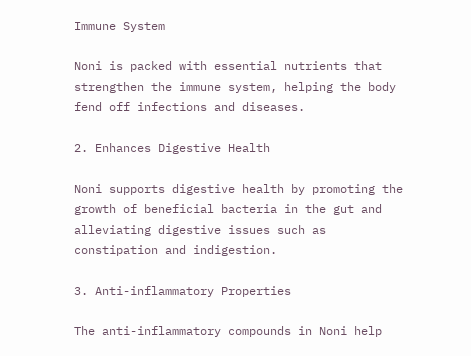Immune System

Noni is packed with essential nutrients that strengthen the immune system, helping the body fend off infections and diseases.

2. Enhances Digestive Health

Noni supports digestive health by promoting the growth of beneficial bacteria in the gut and alleviating digestive issues such as constipation and indigestion.

3. Anti-inflammatory Properties

The anti-inflammatory compounds in Noni help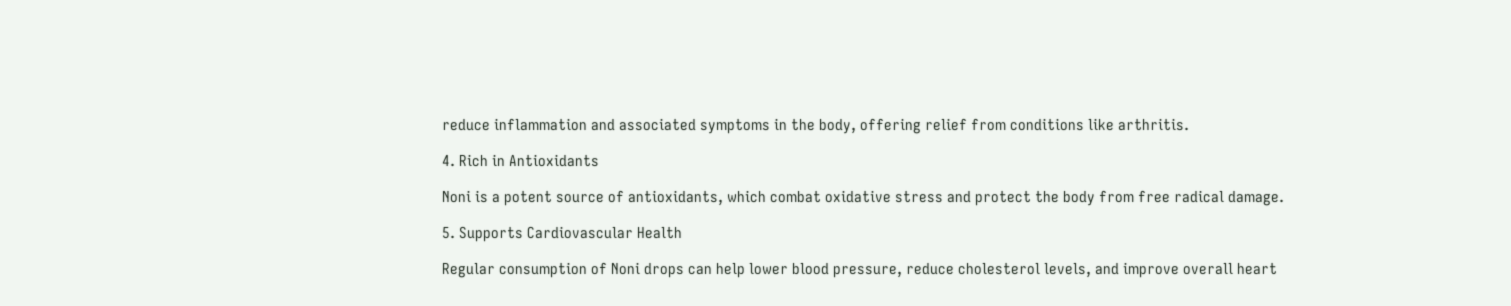reduce inflammation and associated symptoms in the body, offering relief from conditions like arthritis.

4. Rich in Antioxidants

Noni is a potent source of antioxidants, which combat oxidative stress and protect the body from free radical damage.

5. Supports Cardiovascular Health

Regular consumption of Noni drops can help lower blood pressure, reduce cholesterol levels, and improve overall heart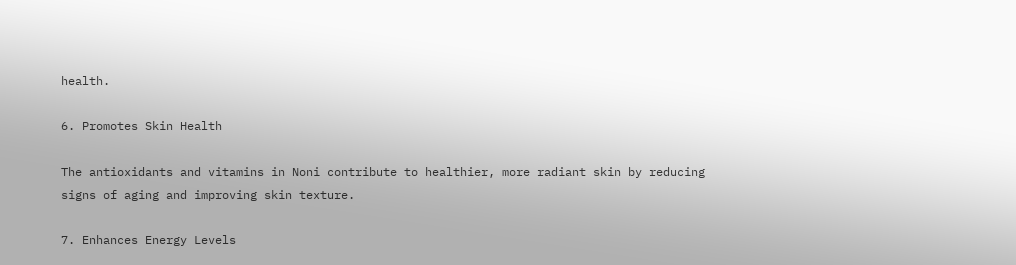health.

6. Promotes Skin Health

The antioxidants and vitamins in Noni contribute to healthier, more radiant skin by reducing signs of aging and improving skin texture.

7. Enhances Energy Levels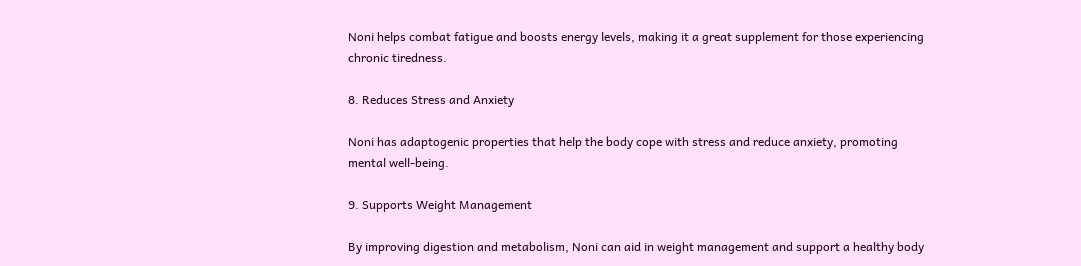Noni helps combat fatigue and boosts energy levels, making it a great supplement for those experiencing chronic tiredness.

8. Reduces Stress and Anxiety

Noni has adaptogenic properties that help the body cope with stress and reduce anxiety, promoting mental well-being.

9. Supports Weight Management

By improving digestion and metabolism, Noni can aid in weight management and support a healthy body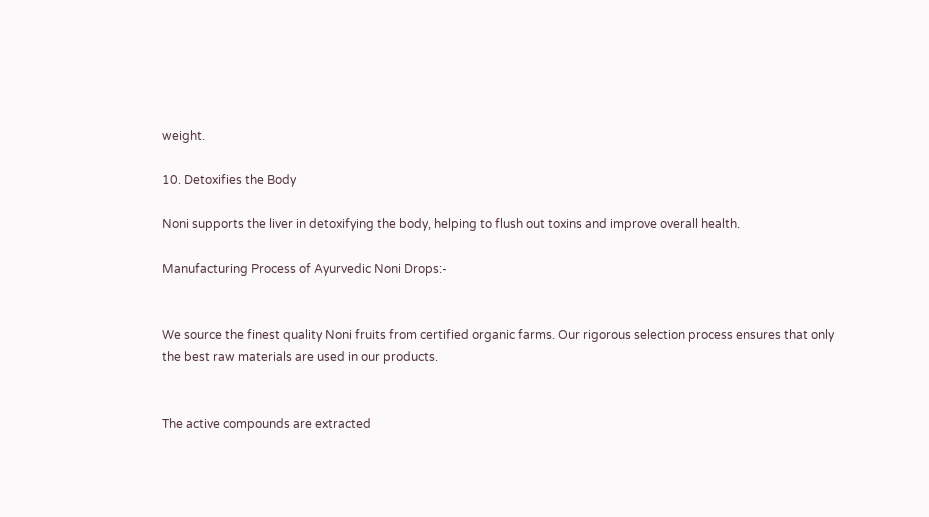weight.

10. Detoxifies the Body

Noni supports the liver in detoxifying the body, helping to flush out toxins and improve overall health.

Manufacturing Process of Ayurvedic Noni Drops:-


We source the finest quality Noni fruits from certified organic farms. Our rigorous selection process ensures that only the best raw materials are used in our products.


The active compounds are extracted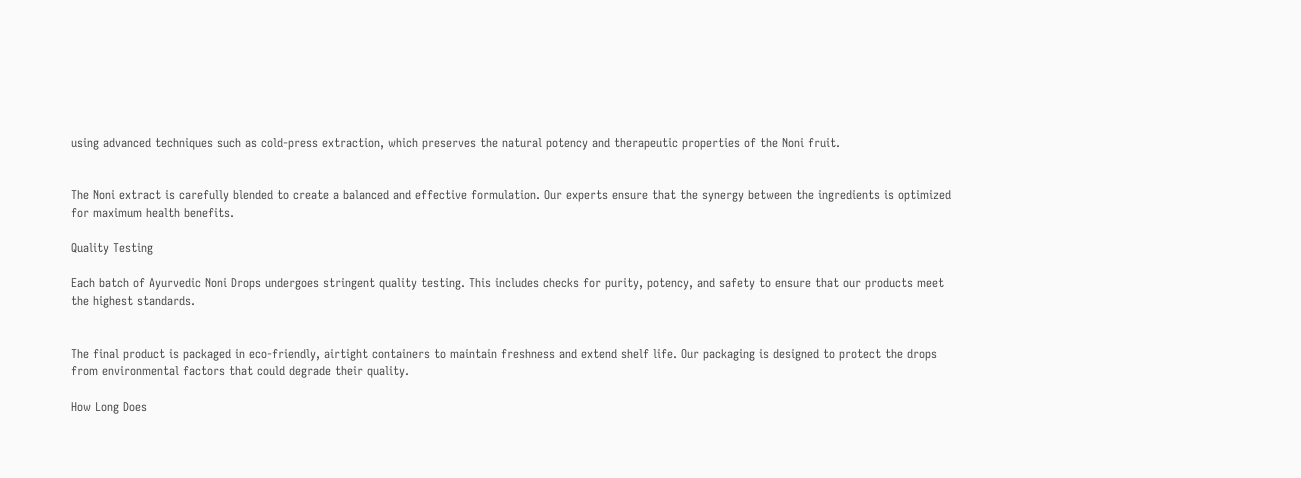using advanced techniques such as cold-press extraction, which preserves the natural potency and therapeutic properties of the Noni fruit.


The Noni extract is carefully blended to create a balanced and effective formulation. Our experts ensure that the synergy between the ingredients is optimized for maximum health benefits.

Quality Testing

Each batch of Ayurvedic Noni Drops undergoes stringent quality testing. This includes checks for purity, potency, and safety to ensure that our products meet the highest standards.


The final product is packaged in eco-friendly, airtight containers to maintain freshness and extend shelf life. Our packaging is designed to protect the drops from environmental factors that could degrade their quality.

How Long Does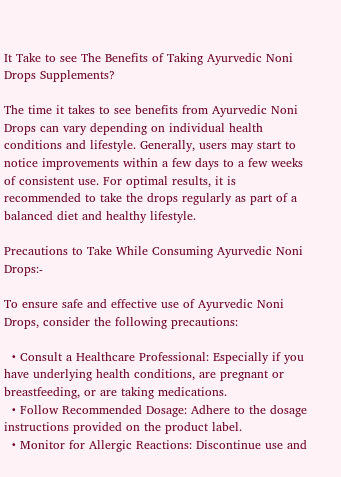It Take to see The Benefits of Taking Ayurvedic Noni Drops Supplements?

The time it takes to see benefits from Ayurvedic Noni Drops can vary depending on individual health conditions and lifestyle. Generally, users may start to notice improvements within a few days to a few weeks of consistent use. For optimal results, it is recommended to take the drops regularly as part of a balanced diet and healthy lifestyle.

Precautions to Take While Consuming Ayurvedic Noni Drops:-

To ensure safe and effective use of Ayurvedic Noni Drops, consider the following precautions:

  • Consult a Healthcare Professional: Especially if you have underlying health conditions, are pregnant or breastfeeding, or are taking medications.
  • Follow Recommended Dosage: Adhere to the dosage instructions provided on the product label.
  • Monitor for Allergic Reactions: Discontinue use and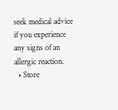seek medical advice if you experience any signs of an allergic reaction.
  • Store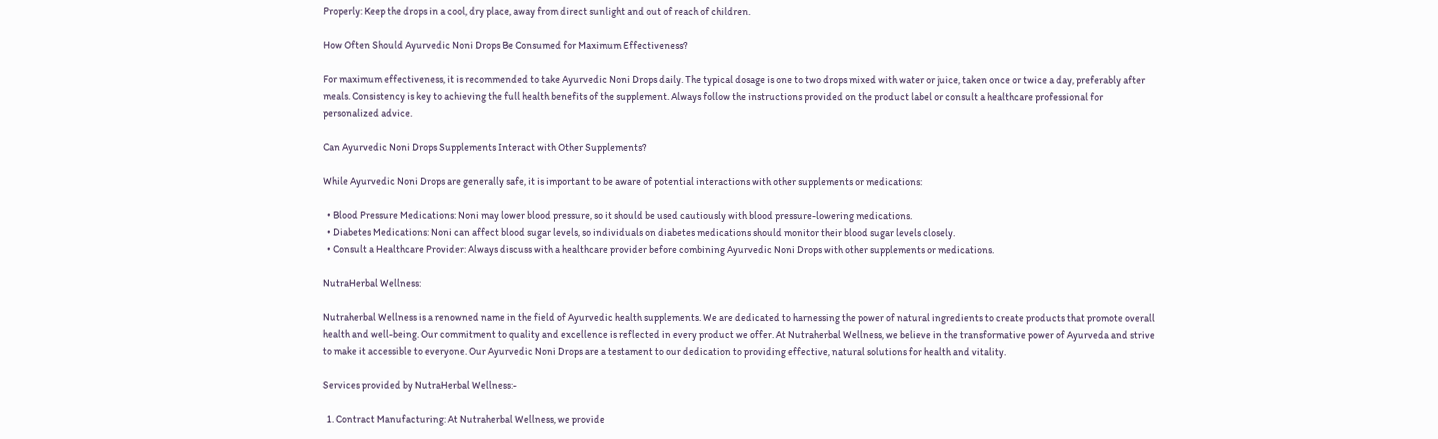Properly: Keep the drops in a cool, dry place, away from direct sunlight and out of reach of children.

How Often Should Ayurvedic Noni Drops Be Consumed for Maximum Effectiveness?

For maximum effectiveness, it is recommended to take Ayurvedic Noni Drops daily. The typical dosage is one to two drops mixed with water or juice, taken once or twice a day, preferably after meals. Consistency is key to achieving the full health benefits of the supplement. Always follow the instructions provided on the product label or consult a healthcare professional for personalized advice.

Can Ayurvedic Noni Drops Supplements Interact with Other Supplements?

While Ayurvedic Noni Drops are generally safe, it is important to be aware of potential interactions with other supplements or medications:

  • Blood Pressure Medications: Noni may lower blood pressure, so it should be used cautiously with blood pressure-lowering medications.
  • Diabetes Medications: Noni can affect blood sugar levels, so individuals on diabetes medications should monitor their blood sugar levels closely.
  • Consult a Healthcare Provider: Always discuss with a healthcare provider before combining Ayurvedic Noni Drops with other supplements or medications.

NutraHerbal Wellness:

Nutraherbal Wellness is a renowned name in the field of Ayurvedic health supplements. We are dedicated to harnessing the power of natural ingredients to create products that promote overall health and well-being. Our commitment to quality and excellence is reflected in every product we offer. At Nutraherbal Wellness, we believe in the transformative power of Ayurveda and strive to make it accessible to everyone. Our Ayurvedic Noni Drops are a testament to our dedication to providing effective, natural solutions for health and vitality.

Services provided by NutraHerbal Wellness:-

  1. Contract Manufacturing: At Nutraherbal Wellness, we provide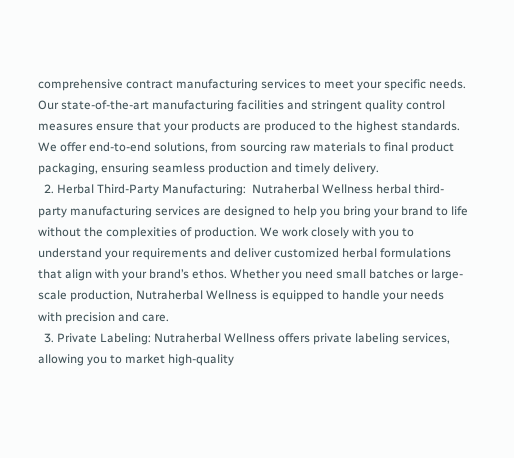comprehensive contract manufacturing services to meet your specific needs. Our state-of-the-art manufacturing facilities and stringent quality control measures ensure that your products are produced to the highest standards. We offer end-to-end solutions, from sourcing raw materials to final product packaging, ensuring seamless production and timely delivery.
  2. Herbal Third-Party Manufacturing:  Nutraherbal Wellness herbal third-party manufacturing services are designed to help you bring your brand to life without the complexities of production. We work closely with you to understand your requirements and deliver customized herbal formulations that align with your brand’s ethos. Whether you need small batches or large-scale production, Nutraherbal Wellness is equipped to handle your needs with precision and care.
  3. Private Labeling: Nutraherbal Wellness offers private labeling services, allowing you to market high-quality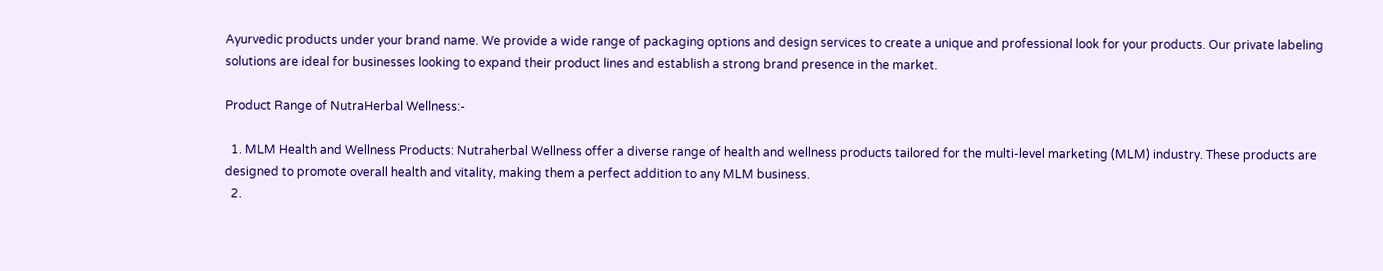Ayurvedic products under your brand name. We provide a wide range of packaging options and design services to create a unique and professional look for your products. Our private labeling solutions are ideal for businesses looking to expand their product lines and establish a strong brand presence in the market.

Product Range of NutraHerbal Wellness:-

  1. MLM Health and Wellness Products: Nutraherbal Wellness offer a diverse range of health and wellness products tailored for the multi-level marketing (MLM) industry. These products are designed to promote overall health and vitality, making them a perfect addition to any MLM business.
  2.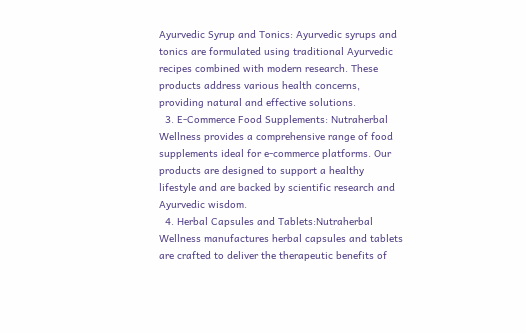Ayurvedic Syrup and Tonics: Ayurvedic syrups and tonics are formulated using traditional Ayurvedic recipes combined with modern research. These products address various health concerns, providing natural and effective solutions.
  3. E-Commerce Food Supplements: Nutraherbal Wellness provides a comprehensive range of food supplements ideal for e-commerce platforms. Our products are designed to support a healthy lifestyle and are backed by scientific research and Ayurvedic wisdom.
  4. Herbal Capsules and Tablets:Nutraherbal Wellness manufactures herbal capsules and tablets are crafted to deliver the therapeutic benefits of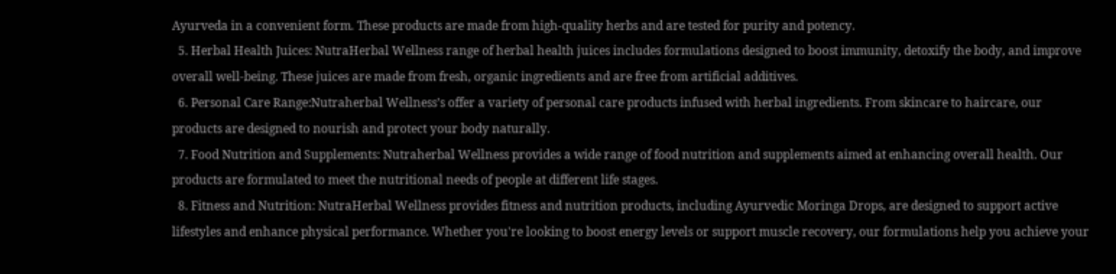Ayurveda in a convenient form. These products are made from high-quality herbs and are tested for purity and potency.
  5. Herbal Health Juices: NutraHerbal Wellness range of herbal health juices includes formulations designed to boost immunity, detoxify the body, and improve overall well-being. These juices are made from fresh, organic ingredients and are free from artificial additives.
  6. Personal Care Range:Nutraherbal Wellness’s offer a variety of personal care products infused with herbal ingredients. From skincare to haircare, our products are designed to nourish and protect your body naturally.
  7. Food Nutrition and Supplements: Nutraherbal Wellness provides a wide range of food nutrition and supplements aimed at enhancing overall health. Our products are formulated to meet the nutritional needs of people at different life stages.
  8. Fitness and Nutrition: NutraHerbal Wellness provides fitness and nutrition products, including Ayurvedic Moringa Drops, are designed to support active lifestyles and enhance physical performance. Whether you're looking to boost energy levels or support muscle recovery, our formulations help you achieve your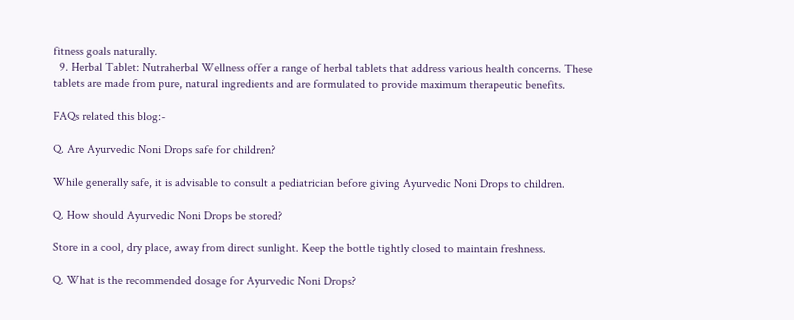fitness goals naturally.
  9. Herbal Tablet: Nutraherbal Wellness offer a range of herbal tablets that address various health concerns. These tablets are made from pure, natural ingredients and are formulated to provide maximum therapeutic benefits.

FAQs related this blog:-

Q. Are Ayurvedic Noni Drops safe for children?

While generally safe, it is advisable to consult a pediatrician before giving Ayurvedic Noni Drops to children.

Q. How should Ayurvedic Noni Drops be stored?

Store in a cool, dry place, away from direct sunlight. Keep the bottle tightly closed to maintain freshness.

Q. What is the recommended dosage for Ayurvedic Noni Drops?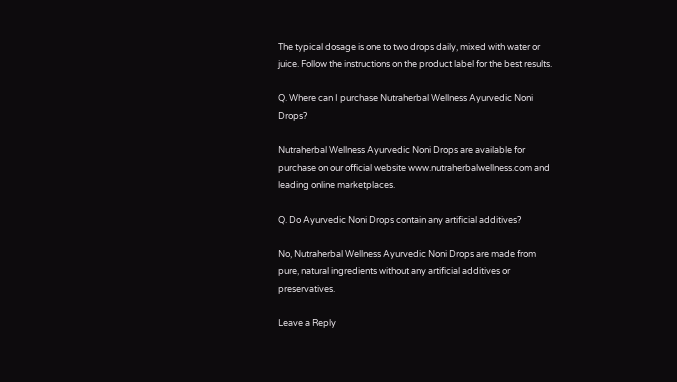The typical dosage is one to two drops daily, mixed with water or juice. Follow the instructions on the product label for the best results.

Q. Where can I purchase Nutraherbal Wellness Ayurvedic Noni Drops?

Nutraherbal Wellness Ayurvedic Noni Drops are available for purchase on our official website www.nutraherbalwellness.com and leading online marketplaces.

Q. Do Ayurvedic Noni Drops contain any artificial additives?

No, Nutraherbal Wellness Ayurvedic Noni Drops are made from pure, natural ingredients without any artificial additives or preservatives.

Leave a Reply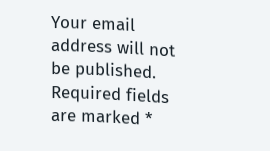Your email address will not be published. Required fields are marked *